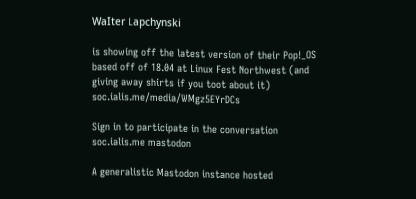ԜаӀtеr Ⅼарсһуnѕkі

is showing off the latest version of their Pop!_OS based off of 18.04 at Linux Fest Northwest (and giving away shirts if you toot about it) soc.ialis.me/media/WMgz5EYrDCs

Sign in to participate in the conversation
soc.ialis.me mastodon

A generalistic Mastodon instance hosted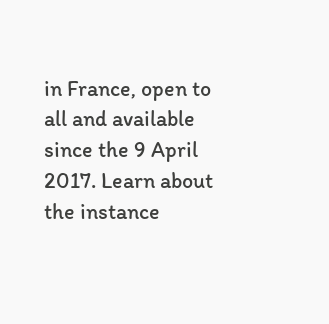in France, open to all and available since the 9 April 2017. Learn about the instance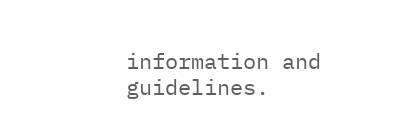information and guidelines.